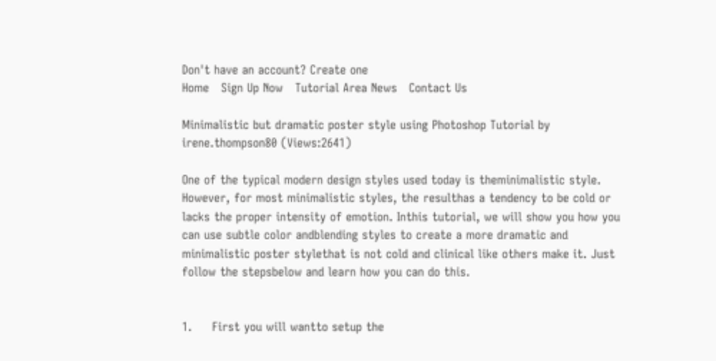Don't have an account? Create one
Home   Sign Up Now   Tutorial Area News   Contact Us

Minimalistic but dramatic poster style using Photoshop Tutorial by irene.thompson80 (Views:2641)

One of the typical modern design styles used today is theminimalistic style. However, for most minimalistic styles, the resulthas a tendency to be cold or lacks the proper intensity of emotion. Inthis tutorial, we will show you how you can use subtle color andblending styles to create a more dramatic and minimalistic poster stylethat is not cold and clinical like others make it. Just follow the stepsbelow and learn how you can do this.


1.     First you will wantto setup the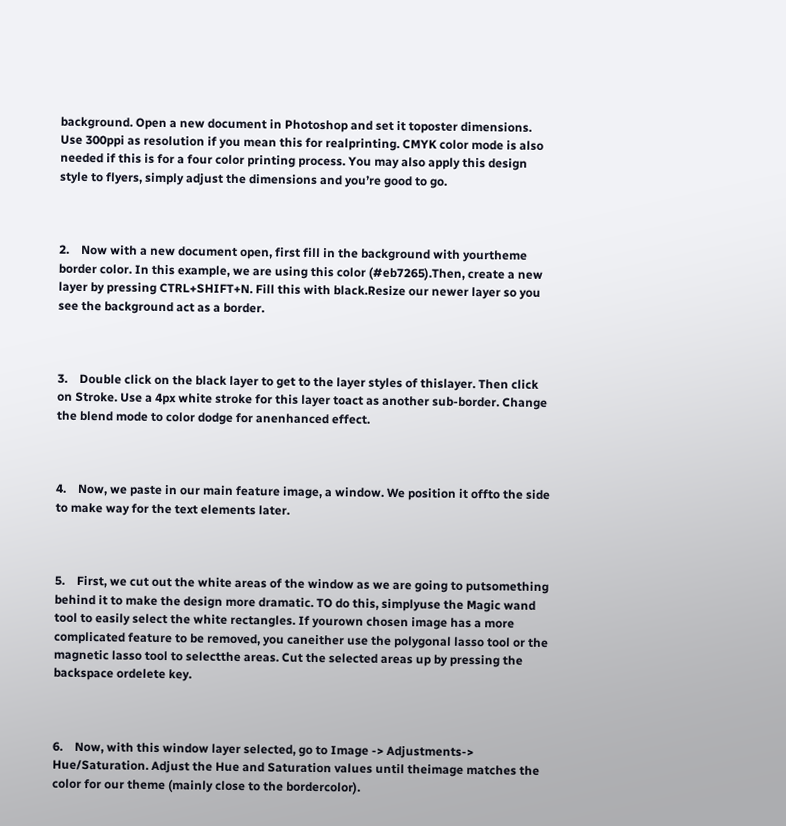background. Open a new document in Photoshop and set it toposter dimensions. Use 300ppi as resolution if you mean this for realprinting. CMYK color mode is also needed if this is for a four color printing process. You may also apply this design style to flyers, simply adjust the dimensions and you’re good to go.



2.    Now with a new document open, first fill in the background with yourtheme border color. In this example, we are using this color (#eb7265).Then, create a new layer by pressing CTRL+SHIFT+N. Fill this with black.Resize our newer layer so you see the background act as a border.



3.    Double click on the black layer to get to the layer styles of thislayer. Then click on Stroke. Use a 4px white stroke for this layer toact as another sub-border. Change the blend mode to color dodge for anenhanced effect.



4.    Now, we paste in our main feature image, a window. We position it offto the side to make way for the text elements later.



5.    First, we cut out the white areas of the window as we are going to putsomething behind it to make the design more dramatic. TO do this, simplyuse the Magic wand tool to easily select the white rectangles. If yourown chosen image has a more complicated feature to be removed, you caneither use the polygonal lasso tool or the magnetic lasso tool to selectthe areas. Cut the selected areas up by pressing the backspace ordelete key.



6.    Now, with this window layer selected, go to Image -> Adjustments-> Hue/Saturation. Adjust the Hue and Saturation values until theimage matches the color for our theme (mainly close to the bordercolor).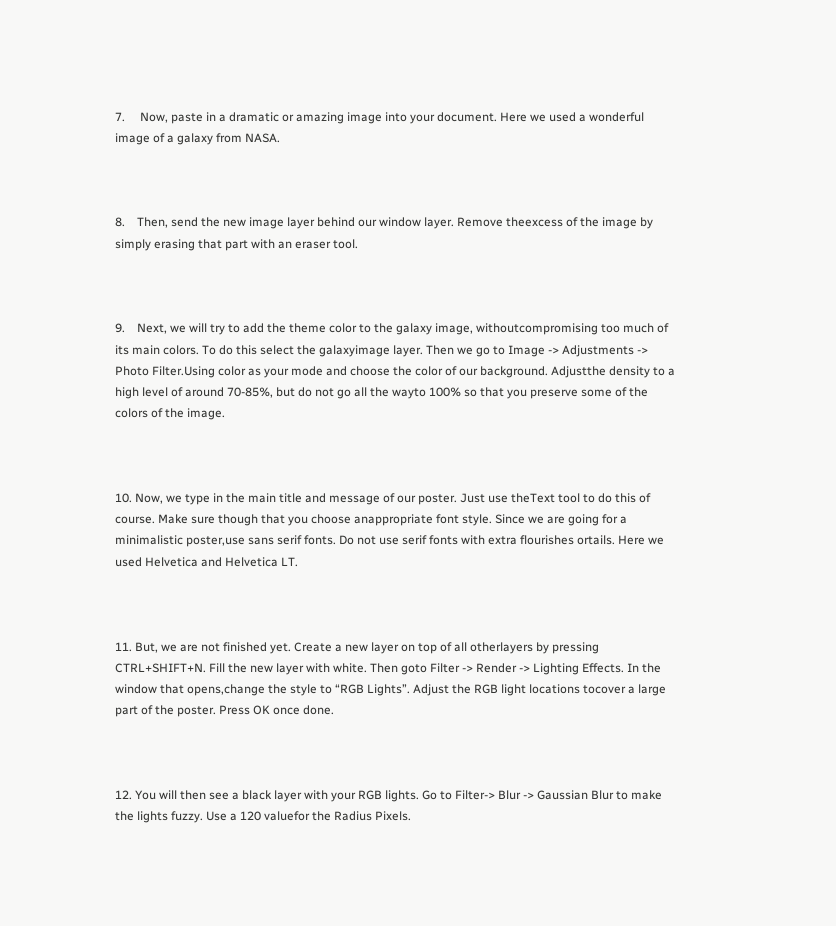7.     Now, paste in a dramatic or amazing image into your document. Here we used a wonderful image of a galaxy from NASA.



8.    Then, send the new image layer behind our window layer. Remove theexcess of the image by simply erasing that part with an eraser tool.



9.    Next, we will try to add the theme color to the galaxy image, withoutcompromising too much of its main colors. To do this select the galaxyimage layer. Then we go to Image -> Adjustments -> Photo Filter.Using color as your mode and choose the color of our background. Adjustthe density to a high level of around 70-85%, but do not go all the wayto 100% so that you preserve some of the colors of the image.



10. Now, we type in the main title and message of our poster. Just use theText tool to do this of course. Make sure though that you choose anappropriate font style. Since we are going for a minimalistic poster,use sans serif fonts. Do not use serif fonts with extra flourishes ortails. Here we used Helvetica and Helvetica LT.



11. But, we are not finished yet. Create a new layer on top of all otherlayers by pressing CTRL+SHIFT+N. Fill the new layer with white. Then goto Filter -> Render -> Lighting Effects. In the window that opens,change the style to “RGB Lights”. Adjust the RGB light locations tocover a large part of the poster. Press OK once done.



12. You will then see a black layer with your RGB lights. Go to Filter-> Blur -> Gaussian Blur to make the lights fuzzy. Use a 120 valuefor the Radius Pixels.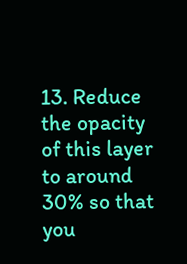13. Reduce the opacity of this layer to around 30% so that you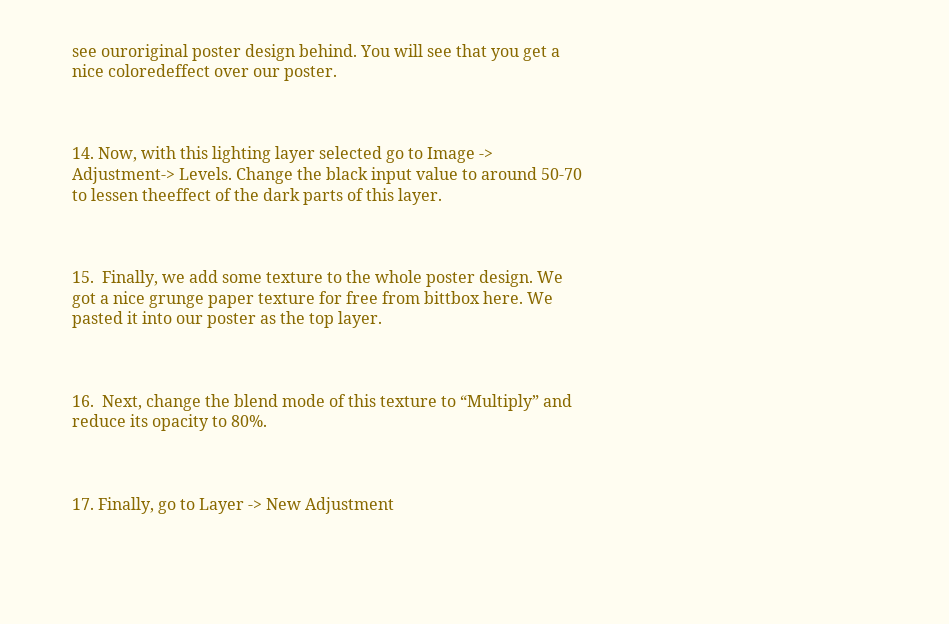see ouroriginal poster design behind. You will see that you get a nice coloredeffect over our poster.



14. Now, with this lighting layer selected go to Image -> Adjustment-> Levels. Change the black input value to around 50-70 to lessen theeffect of the dark parts of this layer.



15.  Finally, we add some texture to the whole poster design. We got a nice grunge paper texture for free from bittbox here. We pasted it into our poster as the top layer.



16.  Next, change the blend mode of this texture to “Multiply” and reduce its opacity to 80%.



17. Finally, go to Layer -> New Adjustment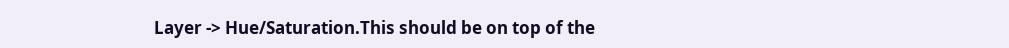Layer -> Hue/Saturation.This should be on top of the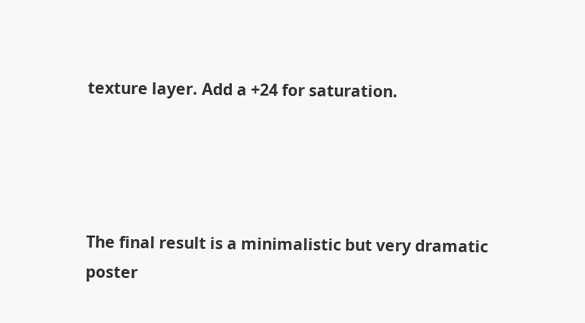texture layer. Add a +24 for saturation.




The final result is a minimalistic but very dramatic poster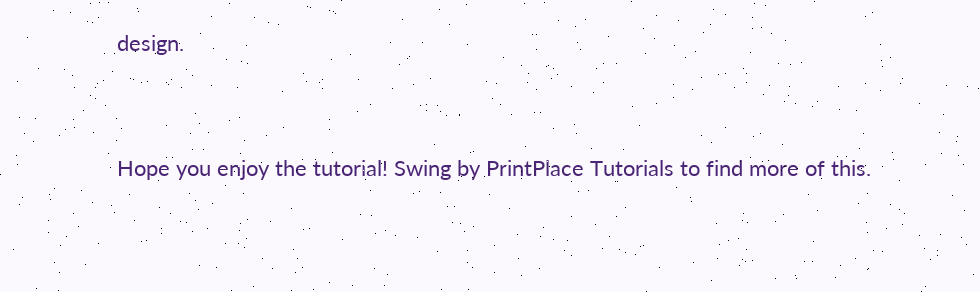design.


Hope you enjoy the tutorial! Swing by PrintPlace Tutorials to find more of this.